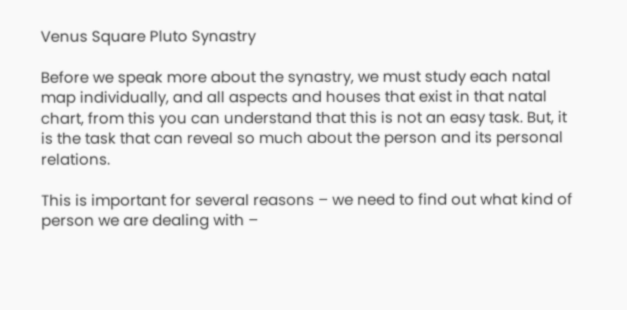Venus Square Pluto Synastry

Before we speak more about the synastry, we must study each natal map individually, and all aspects and houses that exist in that natal chart, from this you can understand that this is not an easy task. But, it is the task that can reveal so much about the person and its personal relations.

This is important for several reasons – we need to find out what kind of person we are dealing with –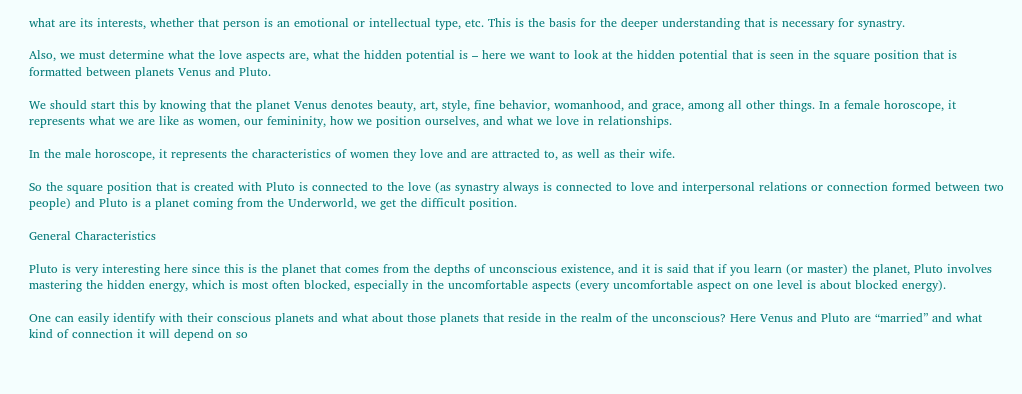what are its interests, whether that person is an emotional or intellectual type, etc. This is the basis for the deeper understanding that is necessary for synastry.

Also, we must determine what the love aspects are, what the hidden potential is – here we want to look at the hidden potential that is seen in the square position that is formatted between planets Venus and Pluto.

We should start this by knowing that the planet Venus denotes beauty, art, style, fine behavior, womanhood, and grace, among all other things. In a female horoscope, it represents what we are like as women, our femininity, how we position ourselves, and what we love in relationships.

In the male horoscope, it represents the characteristics of women they love and are attracted to, as well as their wife.

So the square position that is created with Pluto is connected to the love (as synastry always is connected to love and interpersonal relations or connection formed between two people) and Pluto is a planet coming from the Underworld, we get the difficult position.

General Characteristics

Pluto is very interesting here since this is the planet that comes from the depths of unconscious existence, and it is said that if you learn (or master) the planet, Pluto involves mastering the hidden energy, which is most often blocked, especially in the uncomfortable aspects (every uncomfortable aspect on one level is about blocked energy).

One can easily identify with their conscious planets and what about those planets that reside in the realm of the unconscious? Here Venus and Pluto are “married” and what kind of connection it will depend on so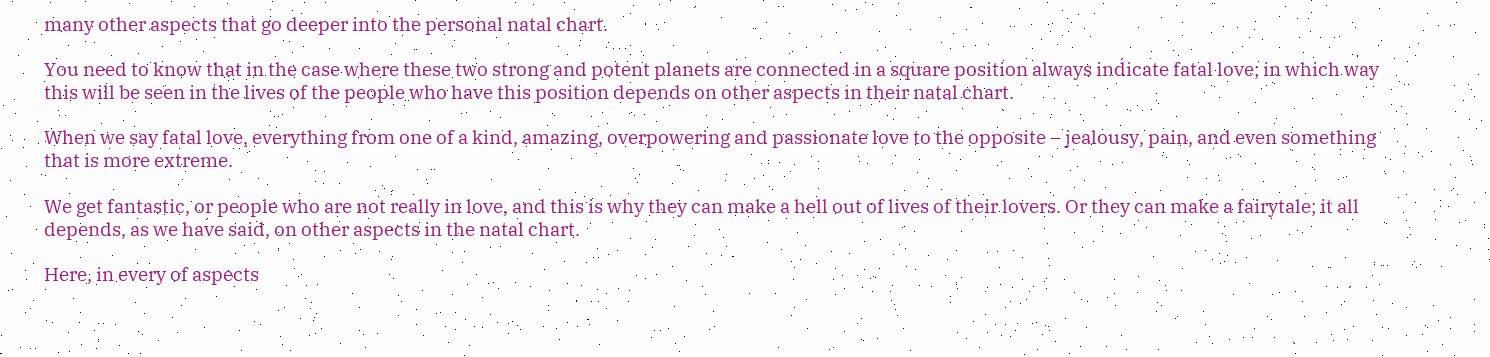many other aspects that go deeper into the personal natal chart.

You need to know that in the case where these two strong and potent planets are connected in a square position always indicate fatal love; in which way this will be seen in the lives of the people who have this position depends on other aspects in their natal chart.

When we say fatal love, everything from one of a kind, amazing, overpowering and passionate love to the opposite – jealousy, pain, and even something that is more extreme.

We get fantastic, or people who are not really in love, and this is why they can make a hell out of lives of their lovers. Or they can make a fairytale; it all depends, as we have said, on other aspects in the natal chart.

Here, in every of aspects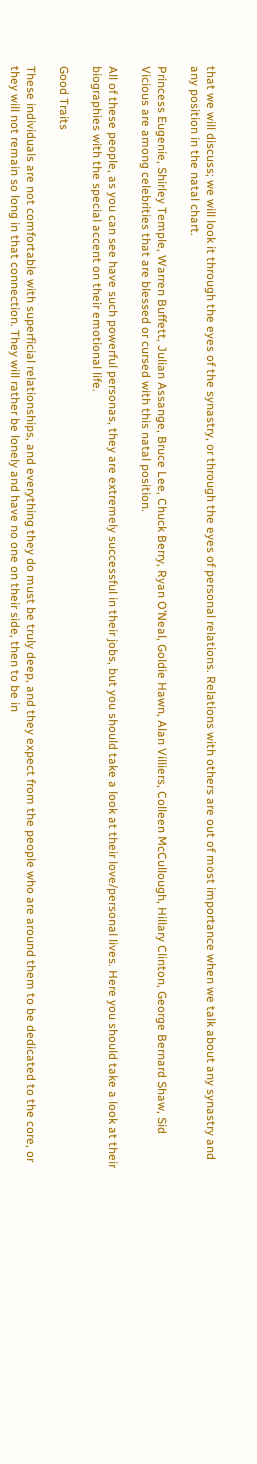that we will discuss; we will look it through the eyes of the synastry, or through the eyes of personal relations. Relations with others are out of most importance when we talk about any synastry and any position in the natal chart.

Princess Eugenie, Shirley Temple, Warren Buffett, Julian Assange, Bruce Lee, Chuck Berry, Ryan O’Neal, Goldie Hawn, Alan Villiers, Colleen McCullough, Hillary Clinton, George Bernard Shaw, Sid Vicious are among celebrities that are blessed or cursed with this natal position.

All of these people, as you can see have such powerful personas, they are extremely successful in their jobs, but you should take a look at their love/personal lives. Here you should take a look at their biographies with the special accent on their emotional life.

Good Traits

These individuals are not comfortable with superficial relationships, and everything they do must be truly deep, and they expect from the people who are around them to be dedicated to the core, or they will not remain so long in that connection. They will rather be lonely and have no one on their side, then to be in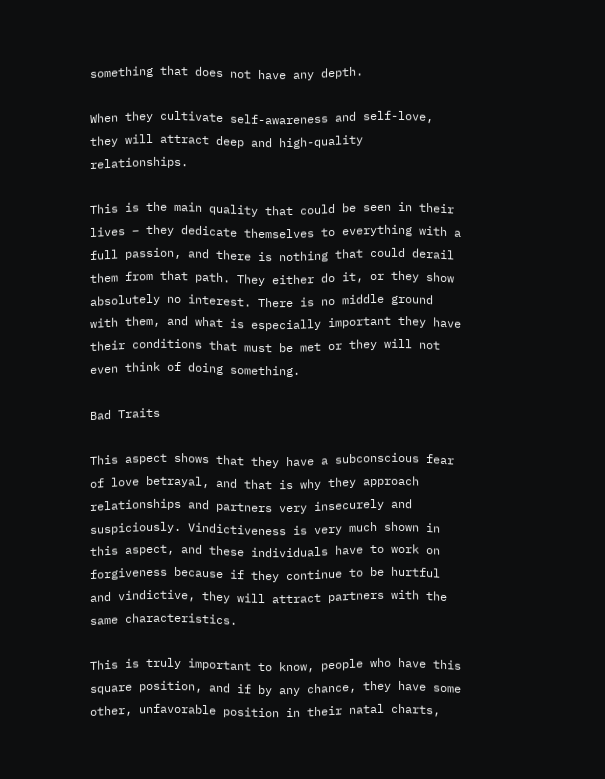something that does not have any depth.

When they cultivate self-awareness and self-love, they will attract deep and high-quality relationships.

This is the main quality that could be seen in their lives – they dedicate themselves to everything with a full passion, and there is nothing that could derail them from that path. They either do it, or they show absolutely no interest. There is no middle ground with them, and what is especially important they have their conditions that must be met or they will not even think of doing something.

Bad Traits

This aspect shows that they have a subconscious fear of love betrayal, and that is why they approach relationships and partners very insecurely and suspiciously. Vindictiveness is very much shown in this aspect, and these individuals have to work on forgiveness because if they continue to be hurtful and vindictive, they will attract partners with the same characteristics.

This is truly important to know, people who have this square position, and if by any chance, they have some other, unfavorable position in their natal charts,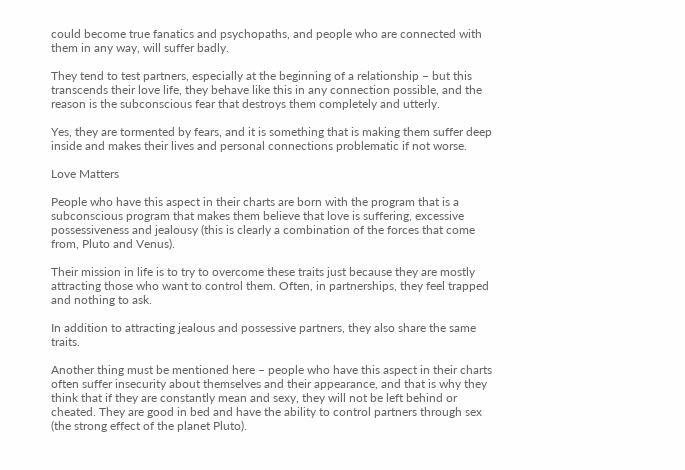could become true fanatics and psychopaths, and people who are connected with them in any way, will suffer badly.

They tend to test partners, especially at the beginning of a relationship – but this transcends their love life, they behave like this in any connection possible, and the reason is the subconscious fear that destroys them completely and utterly.

Yes, they are tormented by fears, and it is something that is making them suffer deep inside and makes their lives and personal connections problematic if not worse.

Love Matters

People who have this aspect in their charts are born with the program that is a subconscious program that makes them believe that love is suffering, excessive possessiveness and jealousy (this is clearly a combination of the forces that come from, Pluto and Venus).

Their mission in life is to try to overcome these traits just because they are mostly attracting those who want to control them. Often, in partnerships, they feel trapped and nothing to ask.

In addition to attracting jealous and possessive partners, they also share the same traits.

Another thing must be mentioned here – people who have this aspect in their charts often suffer insecurity about themselves and their appearance, and that is why they think that if they are constantly mean and sexy, they will not be left behind or cheated. They are good in bed and have the ability to control partners through sex (the strong effect of the planet Pluto).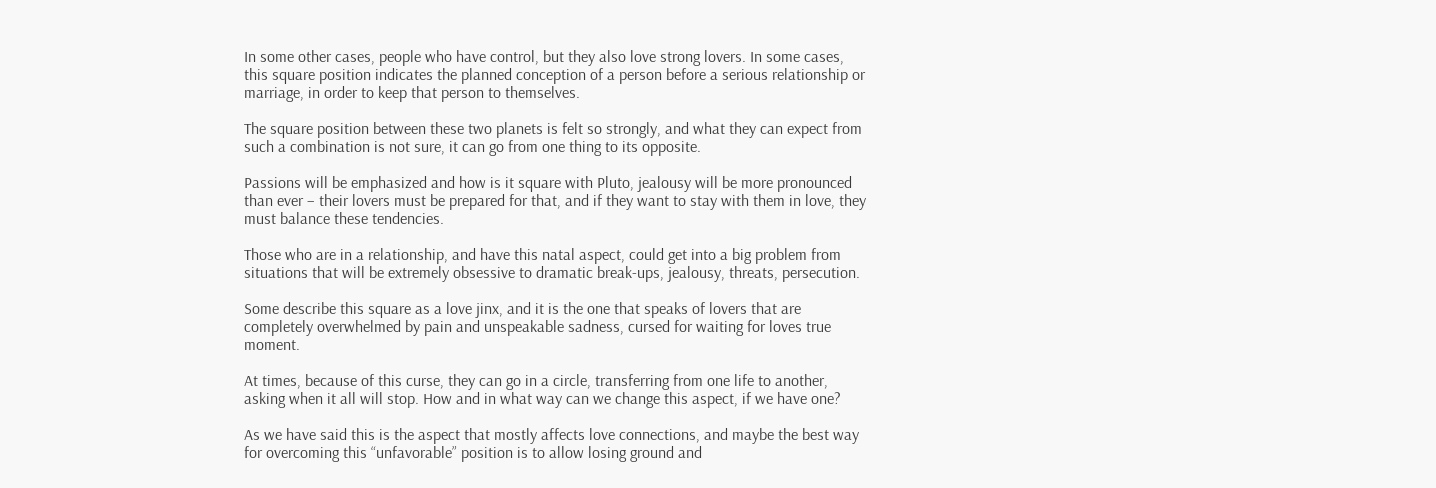In some other cases, people who have control, but they also love strong lovers. In some cases, this square position indicates the planned conception of a person before a serious relationship or marriage, in order to keep that person to themselves.

The square position between these two planets is felt so strongly, and what they can expect from such a combination is not sure, it can go from one thing to its opposite.

Passions will be emphasized and how is it square with Pluto, jealousy will be more pronounced than ever – their lovers must be prepared for that, and if they want to stay with them in love, they must balance these tendencies.

Those who are in a relationship, and have this natal aspect, could get into a big problem from situations that will be extremely obsessive to dramatic break-ups, jealousy, threats, persecution.

Some describe this square as a love jinx, and it is the one that speaks of lovers that are completely overwhelmed by pain and unspeakable sadness, cursed for waiting for loves true moment.

At times, because of this curse, they can go in a circle, transferring from one life to another, asking when it all will stop. How and in what way can we change this aspect, if we have one?

As we have said this is the aspect that mostly affects love connections, and maybe the best way for overcoming this “unfavorable” position is to allow losing ground and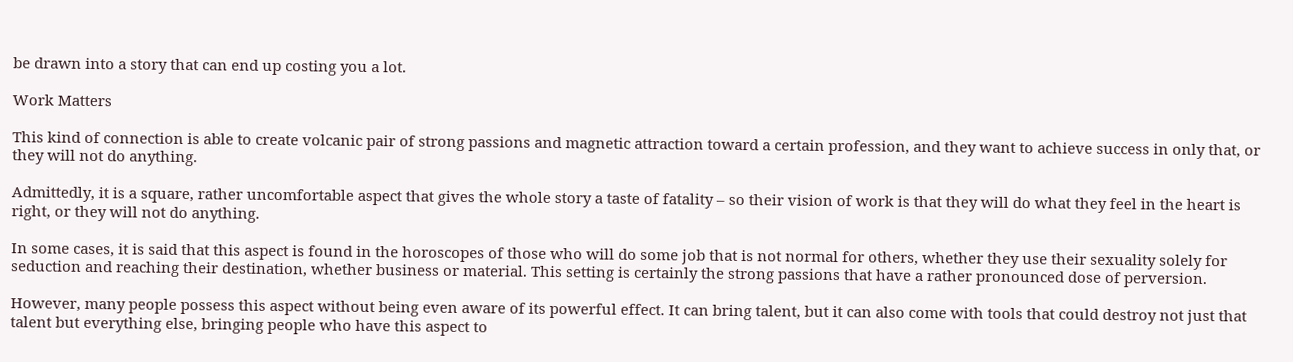be drawn into a story that can end up costing you a lot.

Work Matters

This kind of connection is able to create volcanic pair of strong passions and magnetic attraction toward a certain profession, and they want to achieve success in only that, or they will not do anything.

Admittedly, it is a square, rather uncomfortable aspect that gives the whole story a taste of fatality – so their vision of work is that they will do what they feel in the heart is right, or they will not do anything.

In some cases, it is said that this aspect is found in the horoscopes of those who will do some job that is not normal for others, whether they use their sexuality solely for seduction and reaching their destination, whether business or material. This setting is certainly the strong passions that have a rather pronounced dose of perversion.

However, many people possess this aspect without being even aware of its powerful effect. It can bring talent, but it can also come with tools that could destroy not just that talent but everything else, bringing people who have this aspect to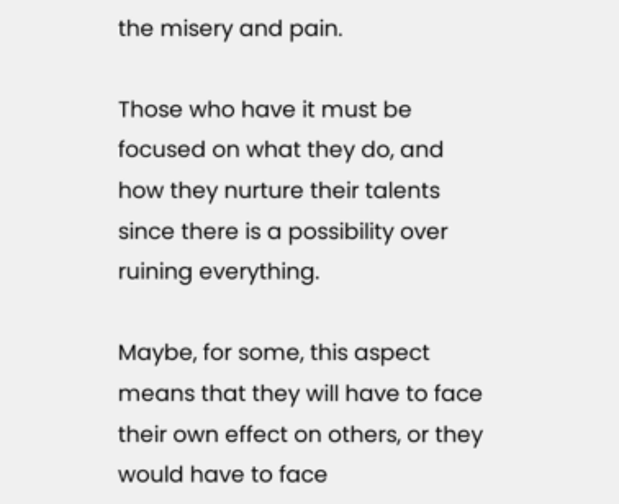the misery and pain.

Those who have it must be focused on what they do, and how they nurture their talents since there is a possibility over ruining everything.

Maybe, for some, this aspect means that they will have to face their own effect on others, or they would have to face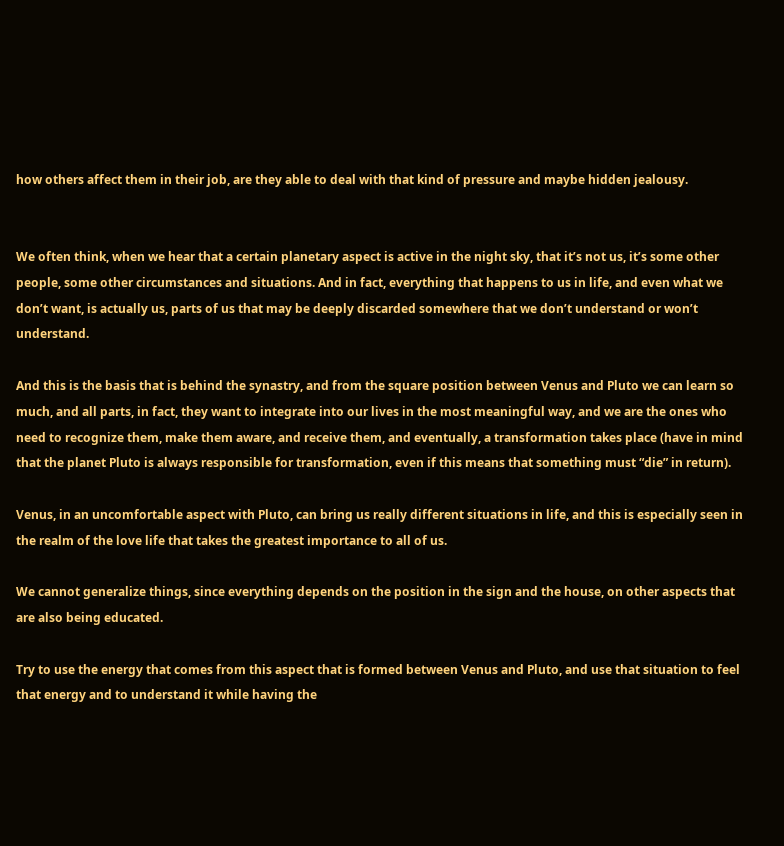how others affect them in their job, are they able to deal with that kind of pressure and maybe hidden jealousy.


We often think, when we hear that a certain planetary aspect is active in the night sky, that it’s not us, it’s some other people, some other circumstances and situations. And in fact, everything that happens to us in life, and even what we don’t want, is actually us, parts of us that may be deeply discarded somewhere that we don’t understand or won’t understand.

And this is the basis that is behind the synastry, and from the square position between Venus and Pluto we can learn so much, and all parts, in fact, they want to integrate into our lives in the most meaningful way, and we are the ones who need to recognize them, make them aware, and receive them, and eventually, a transformation takes place (have in mind that the planet Pluto is always responsible for transformation, even if this means that something must “die” in return).

Venus, in an uncomfortable aspect with Pluto, can bring us really different situations in life, and this is especially seen in the realm of the love life that takes the greatest importance to all of us.

We cannot generalize things, since everything depends on the position in the sign and the house, on other aspects that are also being educated.

Try to use the energy that comes from this aspect that is formed between Venus and Pluto, and use that situation to feel that energy and to understand it while having the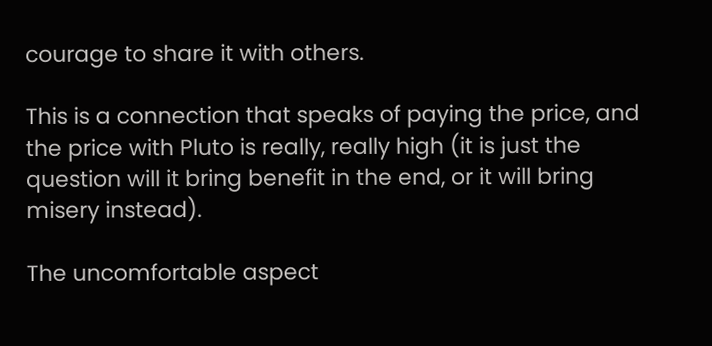courage to share it with others.

This is a connection that speaks of paying the price, and the price with Pluto is really, really high (it is just the question will it bring benefit in the end, or it will bring misery instead).

The uncomfortable aspect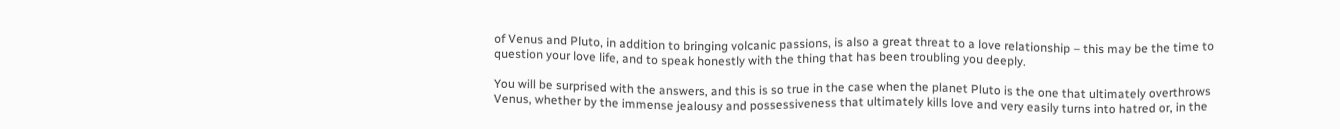of Venus and Pluto, in addition to bringing volcanic passions, is also a great threat to a love relationship – this may be the time to question your love life, and to speak honestly with the thing that has been troubling you deeply.

You will be surprised with the answers, and this is so true in the case when the planet Pluto is the one that ultimately overthrows Venus, whether by the immense jealousy and possessiveness that ultimately kills love and very easily turns into hatred or, in the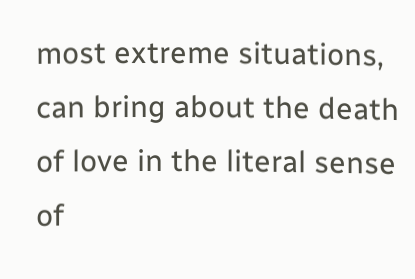most extreme situations, can bring about the death of love in the literal sense of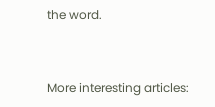the word.


More interesting articles: